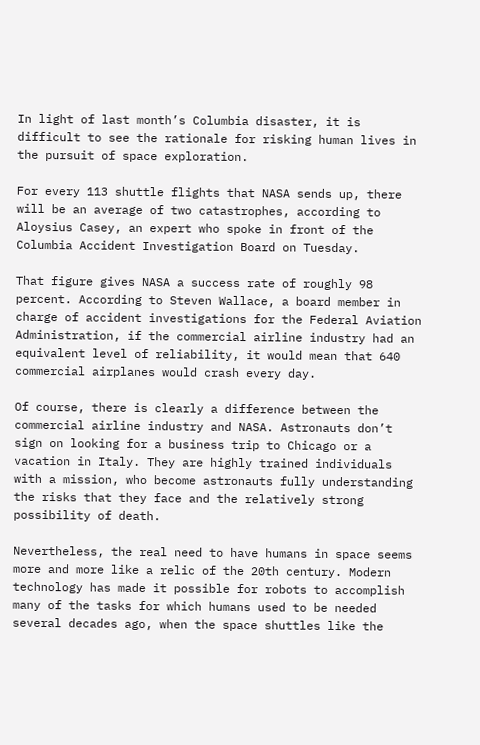In light of last month’s Columbia disaster, it is difficult to see the rationale for risking human lives in the pursuit of space exploration.

For every 113 shuttle flights that NASA sends up, there will be an average of two catastrophes, according to Aloysius Casey, an expert who spoke in front of the Columbia Accident Investigation Board on Tuesday.

That figure gives NASA a success rate of roughly 98 percent. According to Steven Wallace, a board member in charge of accident investigations for the Federal Aviation Administration, if the commercial airline industry had an equivalent level of reliability, it would mean that 640 commercial airplanes would crash every day.

Of course, there is clearly a difference between the commercial airline industry and NASA. Astronauts don’t sign on looking for a business trip to Chicago or a vacation in Italy. They are highly trained individuals with a mission, who become astronauts fully understanding the risks that they face and the relatively strong possibility of death.

Nevertheless, the real need to have humans in space seems more and more like a relic of the 20th century. Modern technology has made it possible for robots to accomplish many of the tasks for which humans used to be needed several decades ago, when the space shuttles like the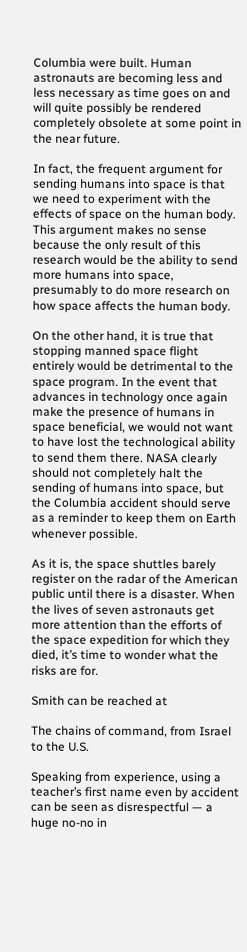Columbia were built. Human astronauts are becoming less and less necessary as time goes on and will quite possibly be rendered completely obsolete at some point in the near future.

In fact, the frequent argument for sending humans into space is that we need to experiment with the effects of space on the human body. This argument makes no sense because the only result of this research would be the ability to send more humans into space, presumably to do more research on how space affects the human body.

On the other hand, it is true that stopping manned space flight entirely would be detrimental to the space program. In the event that advances in technology once again make the presence of humans in space beneficial, we would not want to have lost the technological ability to send them there. NASA clearly should not completely halt the sending of humans into space, but the Columbia accident should serve as a reminder to keep them on Earth whenever possible.

As it is, the space shuttles barely register on the radar of the American public until there is a disaster. When the lives of seven astronauts get more attention than the efforts of the space expedition for which they died, it’s time to wonder what the risks are for.

Smith can be reached at

The chains of command, from Israel to the U.S.

Speaking from experience, using a teacher’s first name even by accident can be seen as disrespectful — a huge no-no in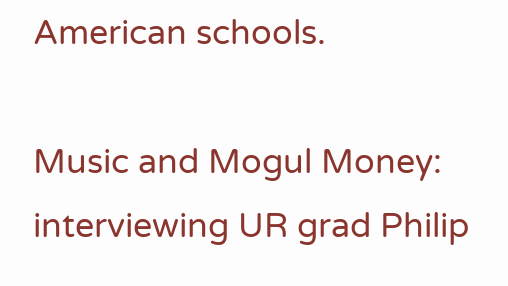American schools.

Music and Mogul Money: interviewing UR grad Philip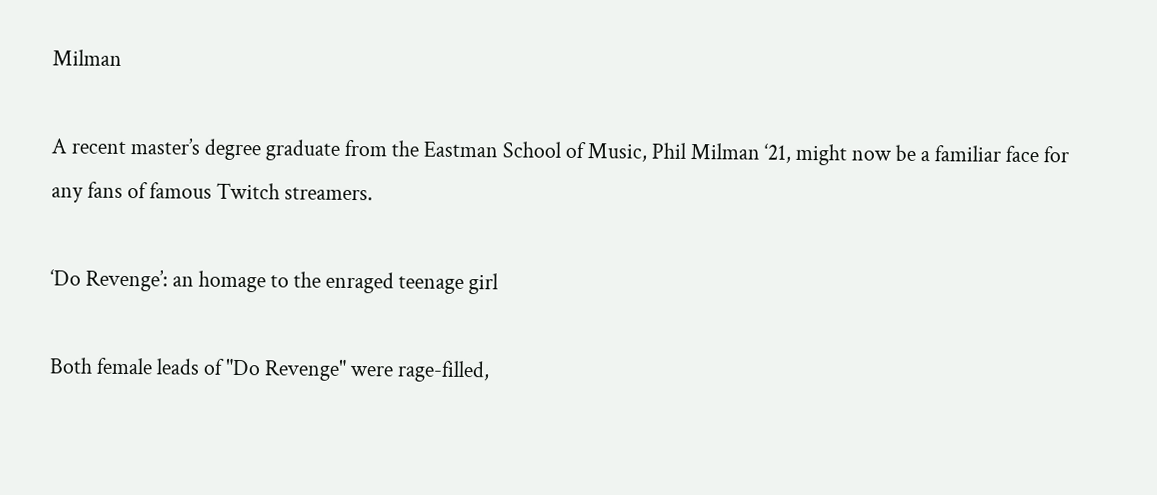Milman

A recent master’s degree graduate from the Eastman School of Music, Phil Milman ‘21, might now be a familiar face for any fans of famous Twitch streamers.

‘Do Revenge’: an homage to the enraged teenage girl

Both female leads of "Do Revenge" were rage-filled,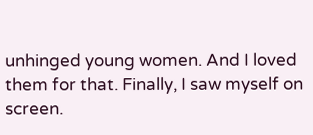unhinged young women. And I loved them for that. Finally, I saw myself on screen.